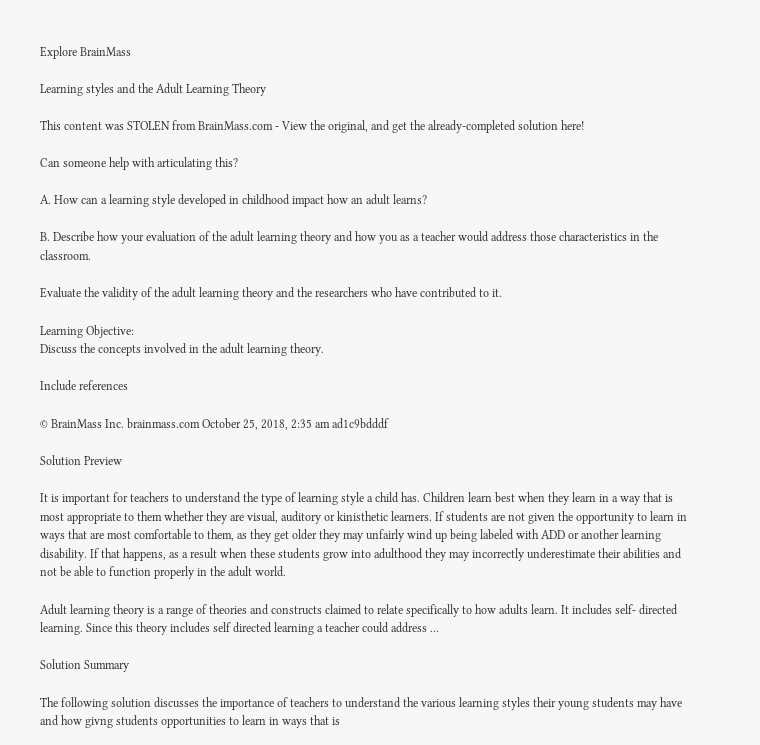Explore BrainMass

Learning styles and the Adult Learning Theory

This content was STOLEN from BrainMass.com - View the original, and get the already-completed solution here!

Can someone help with articulating this?

A. How can a learning style developed in childhood impact how an adult learns?

B. Describe how your evaluation of the adult learning theory and how you as a teacher would address those characteristics in the classroom.

Evaluate the validity of the adult learning theory and the researchers who have contributed to it.

Learning Objective:
Discuss the concepts involved in the adult learning theory.

Include references

© BrainMass Inc. brainmass.com October 25, 2018, 2:35 am ad1c9bdddf

Solution Preview

It is important for teachers to understand the type of learning style a child has. Children learn best when they learn in a way that is most appropriate to them whether they are visual, auditory or kinisthetic learners. If students are not given the opportunity to learn in ways that are most comfortable to them, as they get older they may unfairly wind up being labeled with ADD or another learning disability. If that happens, as a result when these students grow into adulthood they may incorrectly underestimate their abilities and not be able to function properly in the adult world.

Adult learning theory is a range of theories and constructs claimed to relate specifically to how adults learn. It includes self- directed learning. Since this theory includes self directed learning a teacher could address ...

Solution Summary

The following solution discusses the importance of teachers to understand the various learning styles their young students may have and how givng students opportunities to learn in ways that is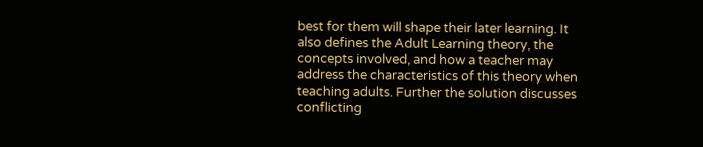best for them will shape their later learning. It also defines the Adult Learning theory, the concepts involved, and how a teacher may address the characteristics of this theory when teaching adults. Further the solution discusses conflicting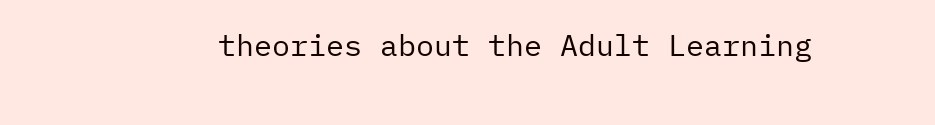theories about the Adult Learning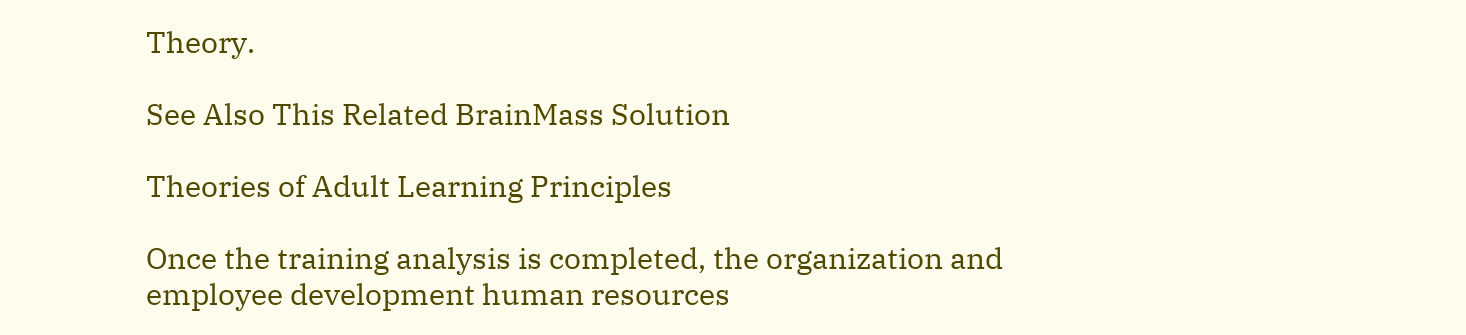Theory.

See Also This Related BrainMass Solution

Theories of Adult Learning Principles

Once the training analysis is completed, the organization and employee development human resources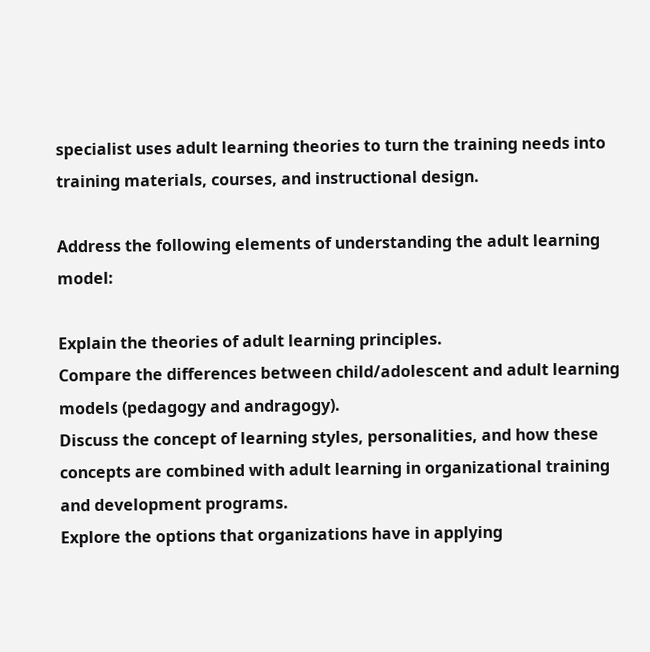specialist uses adult learning theories to turn the training needs into training materials, courses, and instructional design.

Address the following elements of understanding the adult learning model:

Explain the theories of adult learning principles.
Compare the differences between child/adolescent and adult learning models (pedagogy and andragogy).
Discuss the concept of learning styles, personalities, and how these concepts are combined with adult learning in organizational training and development programs.
Explore the options that organizations have in applying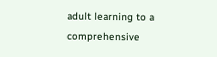adult learning to a comprehensive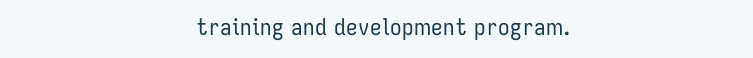training and development program.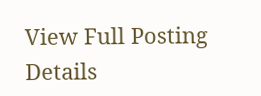View Full Posting Details